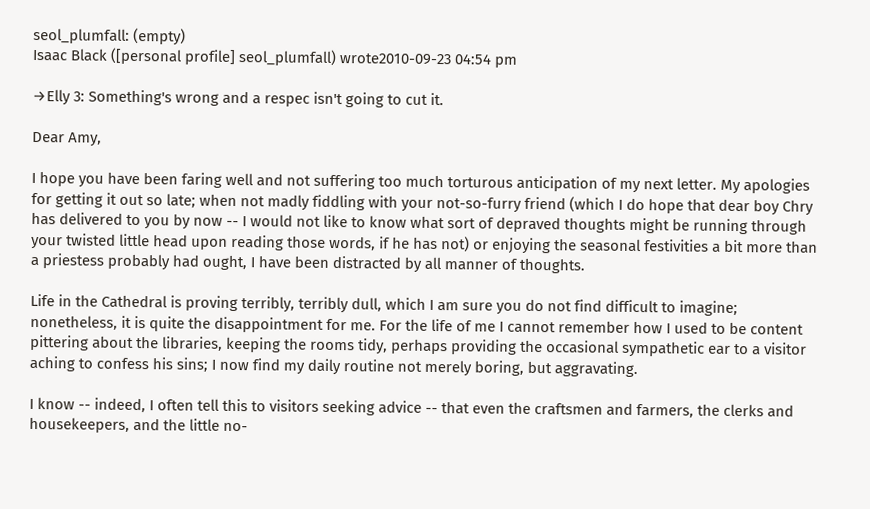seol_plumfall: (empty)
Isaac Black ([personal profile] seol_plumfall) wrote2010-09-23 04:54 pm

→Elly 3: Something's wrong and a respec isn't going to cut it.

Dear Amy,

I hope you have been faring well and not suffering too much torturous anticipation of my next letter. My apologies for getting it out so late; when not madly fiddling with your not-so-furry friend (which I do hope that dear boy Chry has delivered to you by now -- I would not like to know what sort of depraved thoughts might be running through your twisted little head upon reading those words, if he has not) or enjoying the seasonal festivities a bit more than a priestess probably had ought, I have been distracted by all manner of thoughts.

Life in the Cathedral is proving terribly, terribly dull, which I am sure you do not find difficult to imagine; nonetheless, it is quite the disappointment for me. For the life of me I cannot remember how I used to be content pittering about the libraries, keeping the rooms tidy, perhaps providing the occasional sympathetic ear to a visitor aching to confess his sins; I now find my daily routine not merely boring, but aggravating.

I know -- indeed, I often tell this to visitors seeking advice -- that even the craftsmen and farmers, the clerks and housekeepers, and the little no-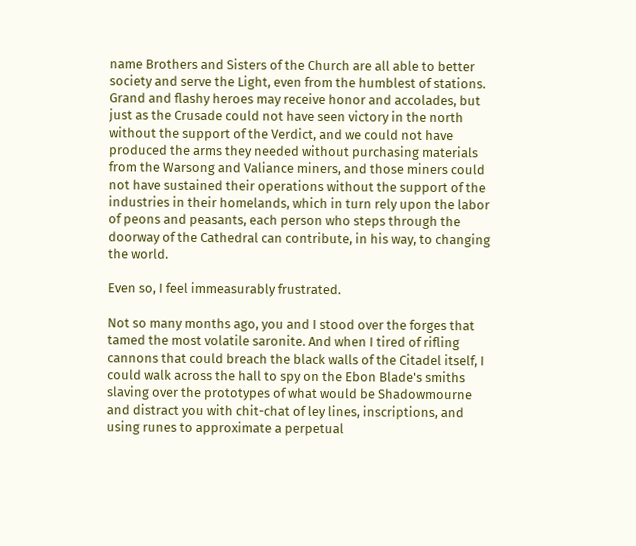name Brothers and Sisters of the Church are all able to better society and serve the Light, even from the humblest of stations. Grand and flashy heroes may receive honor and accolades, but just as the Crusade could not have seen victory in the north without the support of the Verdict, and we could not have produced the arms they needed without purchasing materials from the Warsong and Valiance miners, and those miners could not have sustained their operations without the support of the industries in their homelands, which in turn rely upon the labor of peons and peasants, each person who steps through the doorway of the Cathedral can contribute, in his way, to changing the world.

Even so, I feel immeasurably frustrated.

Not so many months ago, you and I stood over the forges that tamed the most volatile saronite. And when I tired of rifling cannons that could breach the black walls of the Citadel itself, I could walk across the hall to spy on the Ebon Blade's smiths slaving over the prototypes of what would be Shadowmourne and distract you with chit-chat of ley lines, inscriptions, and using runes to approximate a perpetual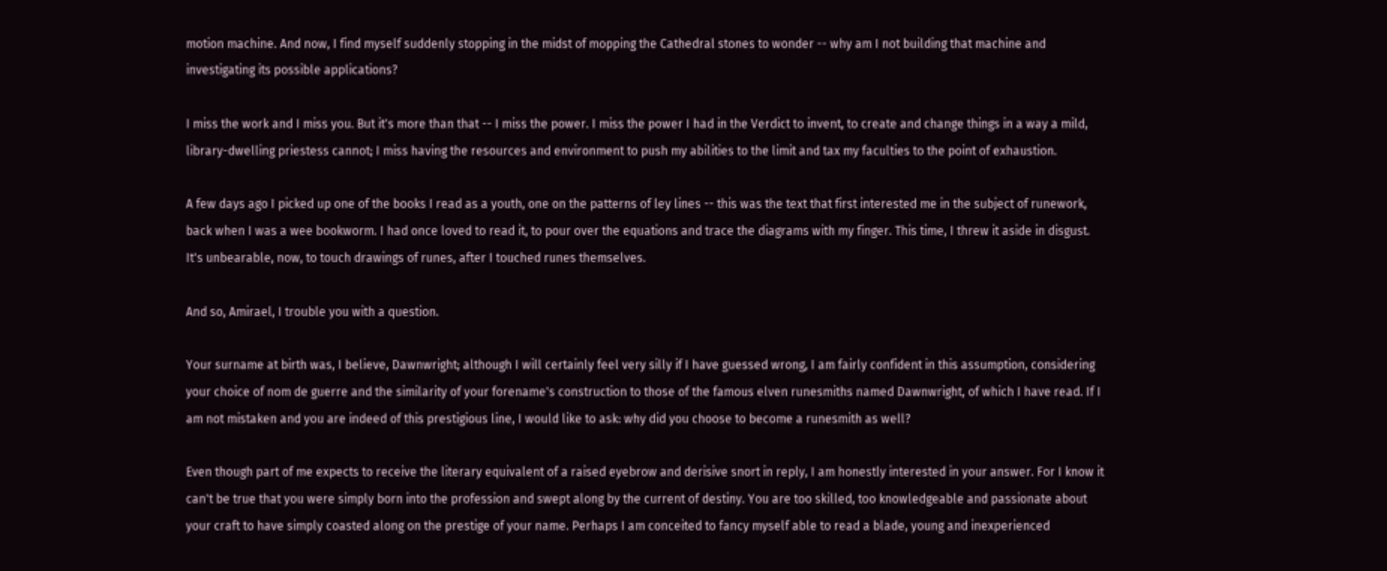motion machine. And now, I find myself suddenly stopping in the midst of mopping the Cathedral stones to wonder -- why am I not building that machine and investigating its possible applications?

I miss the work and I miss you. But it's more than that -- I miss the power. I miss the power I had in the Verdict to invent, to create and change things in a way a mild, library-dwelling priestess cannot; I miss having the resources and environment to push my abilities to the limit and tax my faculties to the point of exhaustion.

A few days ago I picked up one of the books I read as a youth, one on the patterns of ley lines -- this was the text that first interested me in the subject of runework, back when I was a wee bookworm. I had once loved to read it, to pour over the equations and trace the diagrams with my finger. This time, I threw it aside in disgust. It's unbearable, now, to touch drawings of runes, after I touched runes themselves.

And so, Amirael, I trouble you with a question.

Your surname at birth was, I believe, Dawnwright; although I will certainly feel very silly if I have guessed wrong, I am fairly confident in this assumption, considering your choice of nom de guerre and the similarity of your forename's construction to those of the famous elven runesmiths named Dawnwright, of which I have read. If I am not mistaken and you are indeed of this prestigious line, I would like to ask: why did you choose to become a runesmith as well?

Even though part of me expects to receive the literary equivalent of a raised eyebrow and derisive snort in reply, I am honestly interested in your answer. For I know it can't be true that you were simply born into the profession and swept along by the current of destiny. You are too skilled, too knowledgeable and passionate about your craft to have simply coasted along on the prestige of your name. Perhaps I am conceited to fancy myself able to read a blade, young and inexperienced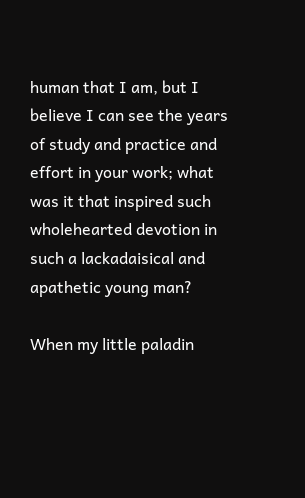human that I am, but I believe I can see the years of study and practice and effort in your work; what was it that inspired such wholehearted devotion in such a lackadaisical and apathetic young man?

When my little paladin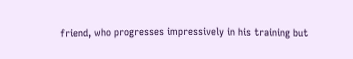friend, who progresses impressively in his training but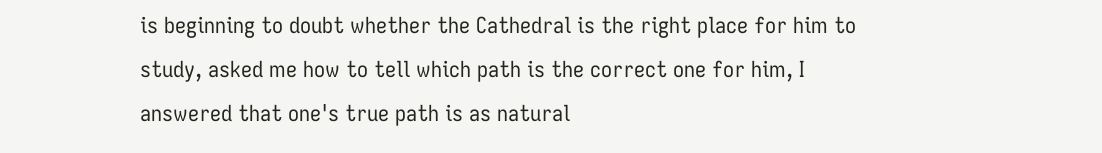is beginning to doubt whether the Cathedral is the right place for him to study, asked me how to tell which path is the correct one for him, I answered that one's true path is as natural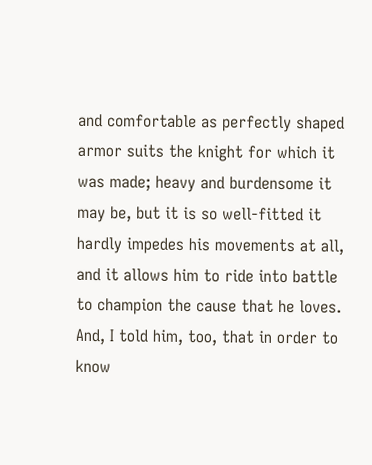and comfortable as perfectly shaped armor suits the knight for which it was made; heavy and burdensome it may be, but it is so well-fitted it hardly impedes his movements at all, and it allows him to ride into battle to champion the cause that he loves. And, I told him, too, that in order to know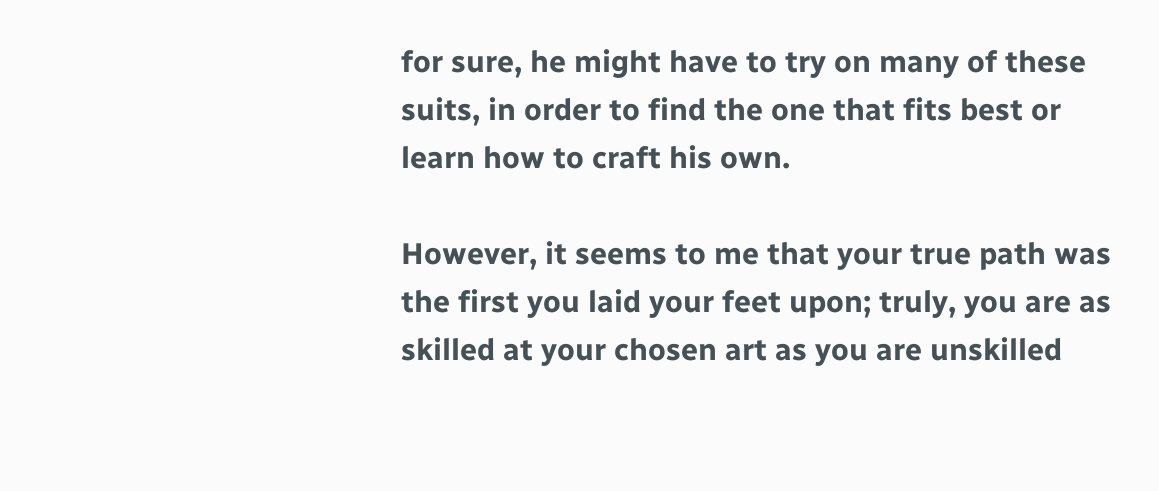for sure, he might have to try on many of these suits, in order to find the one that fits best or learn how to craft his own.

However, it seems to me that your true path was the first you laid your feet upon; truly, you are as skilled at your chosen art as you are unskilled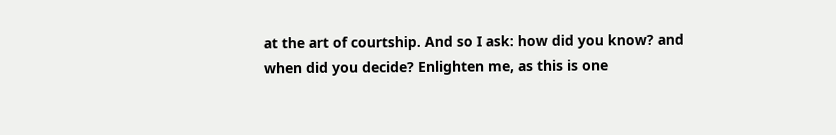at the art of courtship. And so I ask: how did you know? and when did you decide? Enlighten me, as this is one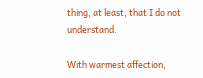thing, at least, that I do not understand.

With warmest affection,